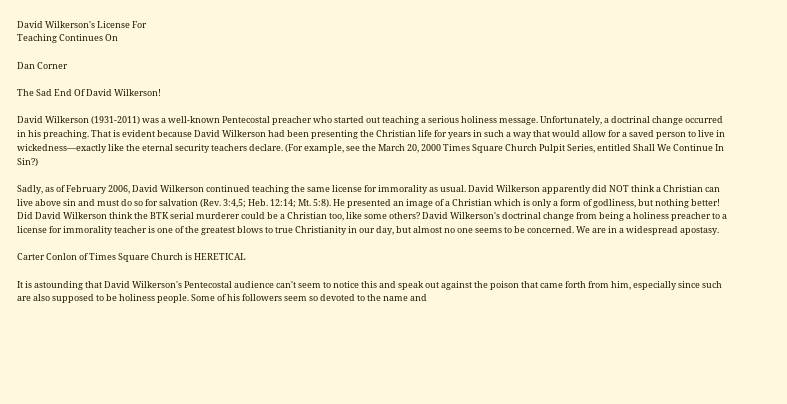David Wilkerson's License For
Teaching Continues On

Dan Corner

The Sad End Of David Wilkerson!

David Wilkerson (1931-2011) was a well-known Pentecostal preacher who started out teaching a serious holiness message. Unfortunately, a doctrinal change occurred in his preaching. That is evident because David Wilkerson had been presenting the Christian life for years in such a way that would allow for a saved person to live in wickedness—exactly like the eternal security teachers declare. (For example, see the March 20, 2000 Times Square Church Pulpit Series, entitled Shall We Continue In Sin?)

Sadly, as of February 2006, David Wilkerson continued teaching the same license for immorality as usual. David Wilkerson apparently did NOT think a Christian can live above sin and must do so for salvation (Rev. 3:4,5; Heb. 12:14; Mt. 5:8). He presented an image of a Christian which is only a form of godliness, but nothing better! Did David Wilkerson think the BTK serial murderer could be a Christian too, like some others? David Wilkerson's doctrinal change from being a holiness preacher to a license for immorality teacher is one of the greatest blows to true Christianity in our day, but almost no one seems to be concerned. We are in a widespread apostasy.

Carter Conlon of Times Square Church is HERETICAL

It is astounding that David Wilkerson's Pentecostal audience can't seem to notice this and speak out against the poison that came forth from him, especially since such are also supposed to be holiness people. Some of his followers seem so devoted to the name and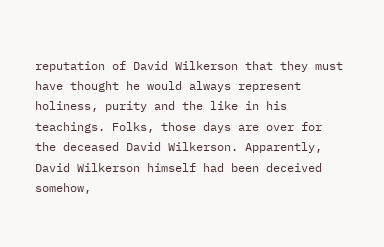reputation of David Wilkerson that they must have thought he would always represent holiness, purity and the like in his teachings. Folks, those days are over for the deceased David Wilkerson. Apparently, David Wilkerson himself had been deceived somehow,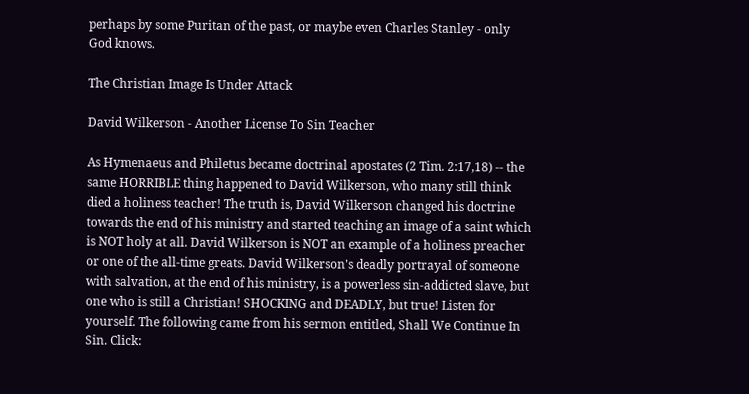perhaps by some Puritan of the past, or maybe even Charles Stanley - only God knows.

The Christian Image Is Under Attack

David Wilkerson - Another License To Sin Teacher

As Hymenaeus and Philetus became doctrinal apostates (2 Tim. 2:17,18) -- the same HORRIBLE thing happened to David Wilkerson, who many still think died a holiness teacher! The truth is, David Wilkerson changed his doctrine towards the end of his ministry and started teaching an image of a saint which is NOT holy at all. David Wilkerson is NOT an example of a holiness preacher or one of the all-time greats. David Wilkerson's deadly portrayal of someone with salvation, at the end of his ministry, is a powerless sin-addicted slave, but one who is still a Christian! SHOCKING and DEADLY, but true! Listen for yourself. The following came from his sermon entitled, Shall We Continue In Sin. Click: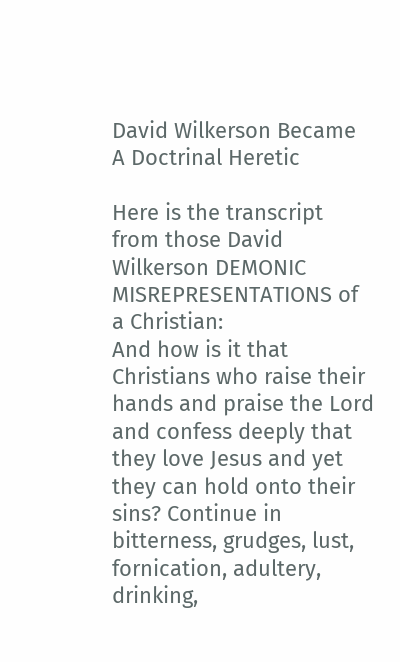David Wilkerson Became A Doctrinal Heretic

Here is the transcript from those David Wilkerson DEMONIC MISREPRESENTATIONS of a Christian:
And how is it that Christians who raise their hands and praise the Lord and confess deeply that they love Jesus and yet they can hold onto their sins? Continue in bitterness, grudges, lust, fornication, adultery, drinking,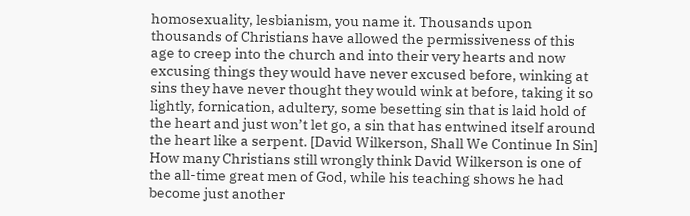homosexuality, lesbianism, you name it. Thousands upon thousands of Christians have allowed the permissiveness of this age to creep into the church and into their very hearts and now excusing things they would have never excused before, winking at sins they have never thought they would wink at before, taking it so lightly, fornication, adultery, some besetting sin that is laid hold of the heart and just won’t let go, a sin that has entwined itself around the heart like a serpent. [David Wilkerson, Shall We Continue In Sin]
How many Christians still wrongly think David Wilkerson is one of the all-time great men of God, while his teaching shows he had become just another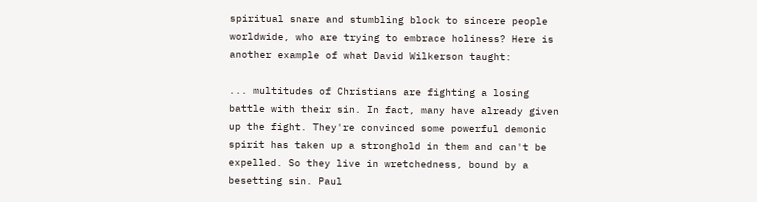spiritual snare and stumbling block to sincere people worldwide, who are trying to embrace holiness? Here is another example of what David Wilkerson taught:

... multitudes of Christians are fighting a losing battle with their sin. In fact, many have already given up the fight. They're convinced some powerful demonic spirit has taken up a stronghold in them and can't be expelled. So they live in wretchedness, bound by a besetting sin. Paul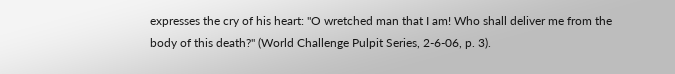expresses the cry of his heart: "O wretched man that I am! Who shall deliver me from the body of this death?" (World Challenge Pulpit Series, 2-6-06, p. 3).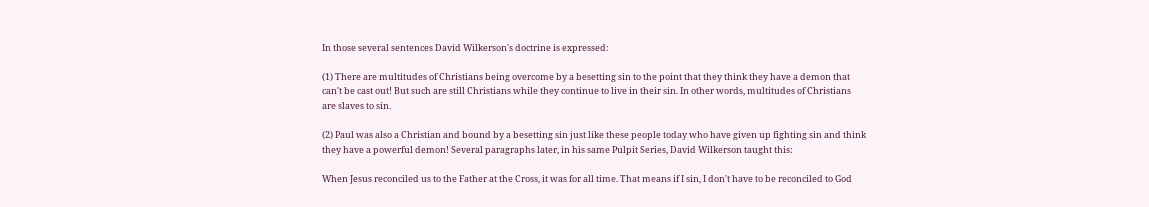In those several sentences David Wilkerson's doctrine is expressed:

(1) There are multitudes of Christians being overcome by a besetting sin to the point that they think they have a demon that can't be cast out! But such are still Christians while they continue to live in their sin. In other words, multitudes of Christians are slaves to sin.

(2) Paul was also a Christian and bound by a besetting sin just like these people today who have given up fighting sin and think they have a powerful demon! Several paragraphs later, in his same Pulpit Series, David Wilkerson taught this:

When Jesus reconciled us to the Father at the Cross, it was for all time. That means if I sin, I don't have to be reconciled to God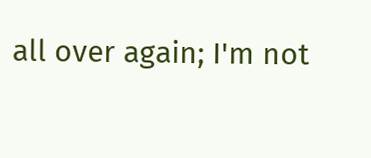all over again; I'm not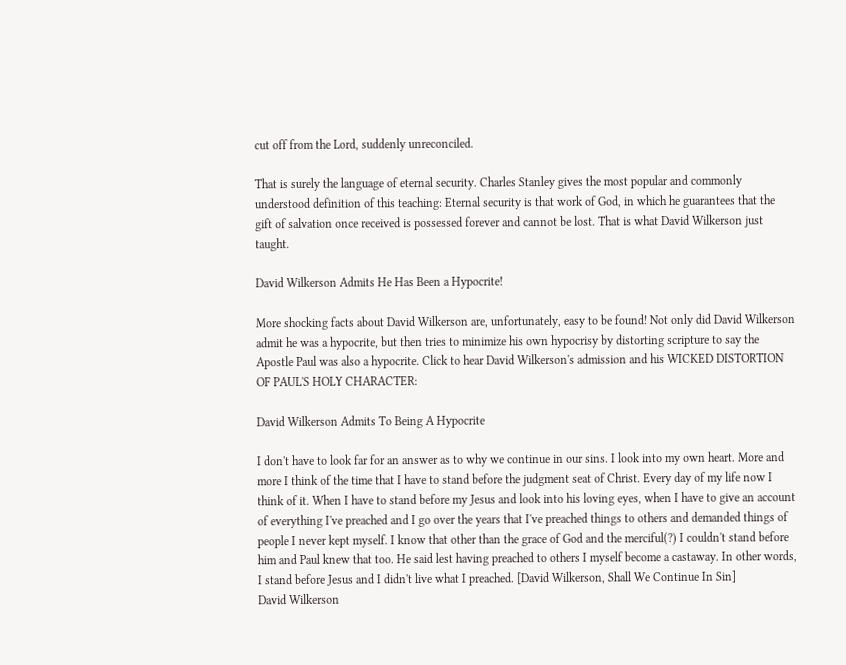cut off from the Lord, suddenly unreconciled.

That is surely the language of eternal security. Charles Stanley gives the most popular and commonly understood definition of this teaching: Eternal security is that work of God, in which he guarantees that the gift of salvation once received is possessed forever and cannot be lost. That is what David Wilkerson just taught.

David Wilkerson Admits He Has Been a Hypocrite!

More shocking facts about David Wilkerson are, unfortunately, easy to be found! Not only did David Wilkerson admit he was a hypocrite, but then tries to minimize his own hypocrisy by distorting scripture to say the Apostle Paul was also a hypocrite. Click to hear David Wilkerson's admission and his WICKED DISTORTION OF PAUL'S HOLY CHARACTER:

David Wilkerson Admits To Being A Hypocrite

I don't have to look far for an answer as to why we continue in our sins. I look into my own heart. More and more I think of the time that I have to stand before the judgment seat of Christ. Every day of my life now I think of it. When I have to stand before my Jesus and look into his loving eyes, when I have to give an account of everything I've preached and I go over the years that I've preached things to others and demanded things of people I never kept myself. I know that other than the grace of God and the merciful(?) I couldn't stand before him and Paul knew that too. He said lest having preached to others I myself become a castaway. In other words, I stand before Jesus and I didn't live what I preached. [David Wilkerson, Shall We Continue In Sin]
David Wilkerson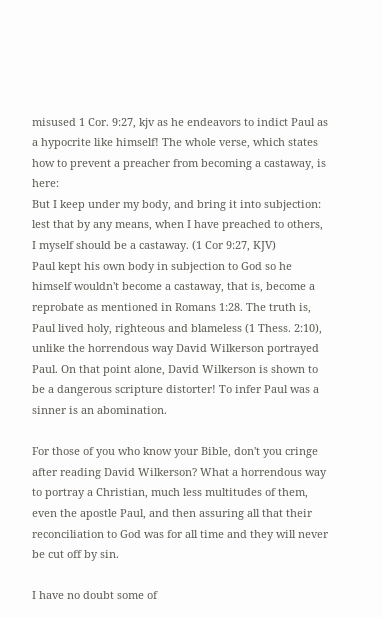misused 1 Cor. 9:27, kjv as he endeavors to indict Paul as a hypocrite like himself! The whole verse, which states how to prevent a preacher from becoming a castaway, is here:
But I keep under my body, and bring it into subjection: lest that by any means, when I have preached to others, I myself should be a castaway. (1 Cor 9:27, KJV)
Paul kept his own body in subjection to God so he himself wouldn't become a castaway, that is, become a reprobate as mentioned in Romans 1:28. The truth is, Paul lived holy, righteous and blameless (1 Thess. 2:10), unlike the horrendous way David Wilkerson portrayed Paul. On that point alone, David Wilkerson is shown to be a dangerous scripture distorter! To infer Paul was a sinner is an abomination.

For those of you who know your Bible, don't you cringe after reading David Wilkerson? What a horrendous way to portray a Christian, much less multitudes of them, even the apostle Paul, and then assuring all that their reconciliation to God was for all time and they will never be cut off by sin.

I have no doubt some of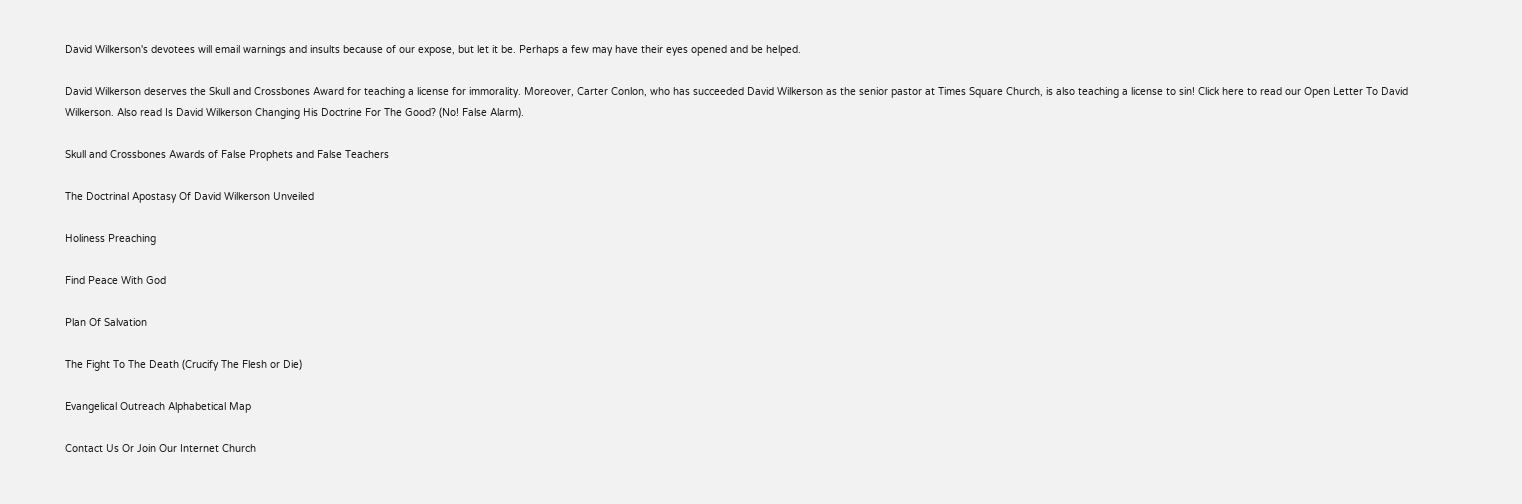David Wilkerson's devotees will email warnings and insults because of our expose, but let it be. Perhaps a few may have their eyes opened and be helped.

David Wilkerson deserves the Skull and Crossbones Award for teaching a license for immorality. Moreover, Carter Conlon, who has succeeded David Wilkerson as the senior pastor at Times Square Church, is also teaching a license to sin! Click here to read our Open Letter To David Wilkerson. Also read Is David Wilkerson Changing His Doctrine For The Good? (No! False Alarm).

Skull and Crossbones Awards of False Prophets and False Teachers

The Doctrinal Apostasy Of David Wilkerson Unveiled

Holiness Preaching

Find Peace With God

Plan Of Salvation

The Fight To The Death (Crucify The Flesh or Die)

Evangelical Outreach Alphabetical Map

Contact Us Or Join Our Internet Church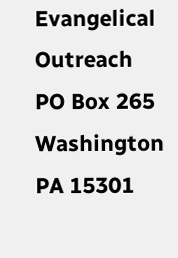Evangelical Outreach
PO Box 265
Washington PA 15301